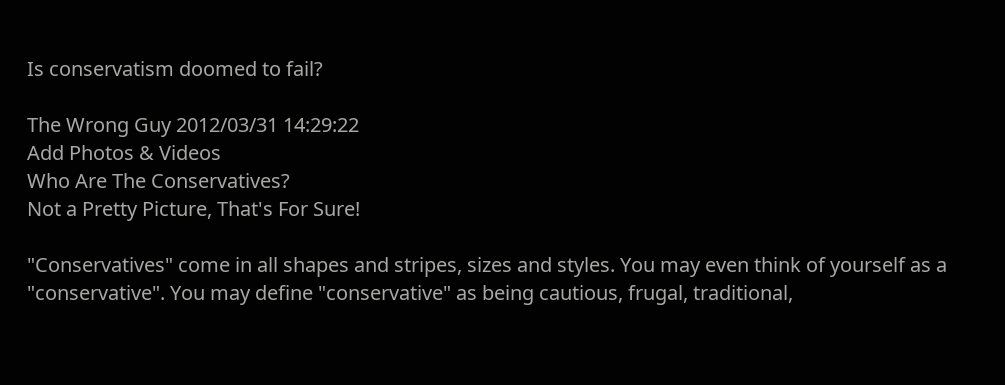Is conservatism doomed to fail?

The Wrong Guy 2012/03/31 14:29:22
Add Photos & Videos
Who Are The Conservatives?
Not a Pretty Picture, That's For Sure!

"Conservatives" come in all shapes and stripes, sizes and styles. You may even think of yourself as a "conservative". You may define "conservative" as being cautious, frugal, traditional,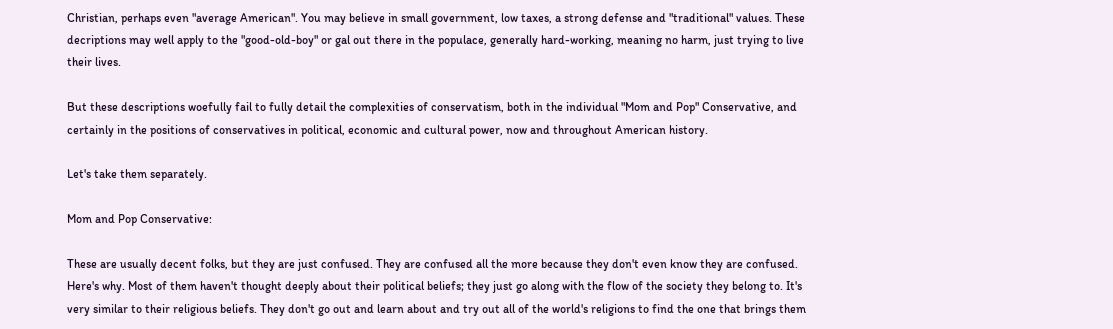Christian, perhaps even "average American". You may believe in small government, low taxes, a strong defense and "traditional" values. These decriptions may well apply to the "good-old-boy" or gal out there in the populace, generally hard-working, meaning no harm, just trying to live their lives.

But these descriptions woefully fail to fully detail the complexities of conservatism, both in the individual "Mom and Pop" Conservative, and certainly in the positions of conservatives in political, economic and cultural power, now and throughout American history.

Let's take them separately.

Mom and Pop Conservative:

These are usually decent folks, but they are just confused. They are confused all the more because they don't even know they are confused. Here's why. Most of them haven't thought deeply about their political beliefs; they just go along with the flow of the society they belong to. It's very similar to their religious beliefs. They don't go out and learn about and try out all of the world's religions to find the one that brings them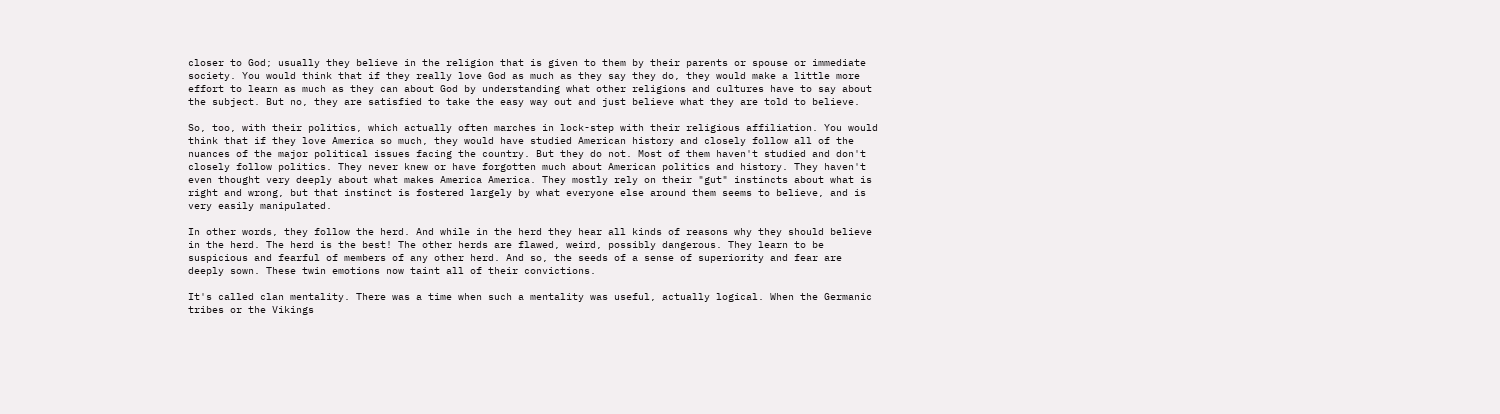closer to God; usually they believe in the religion that is given to them by their parents or spouse or immediate society. You would think that if they really love God as much as they say they do, they would make a little more effort to learn as much as they can about God by understanding what other religions and cultures have to say about the subject. But no, they are satisfied to take the easy way out and just believe what they are told to believe.

So, too, with their politics, which actually often marches in lock-step with their religious affiliation. You would think that if they love America so much, they would have studied American history and closely follow all of the nuances of the major political issues facing the country. But they do not. Most of them haven't studied and don't closely follow politics. They never knew or have forgotten much about American politics and history. They haven't even thought very deeply about what makes America America. They mostly rely on their "gut" instincts about what is right and wrong, but that instinct is fostered largely by what everyone else around them seems to believe, and is very easily manipulated.

In other words, they follow the herd. And while in the herd they hear all kinds of reasons why they should believe in the herd. The herd is the best! The other herds are flawed, weird, possibly dangerous. They learn to be suspicious and fearful of members of any other herd. And so, the seeds of a sense of superiority and fear are deeply sown. These twin emotions now taint all of their convictions.

It's called clan mentality. There was a time when such a mentality was useful, actually logical. When the Germanic tribes or the Vikings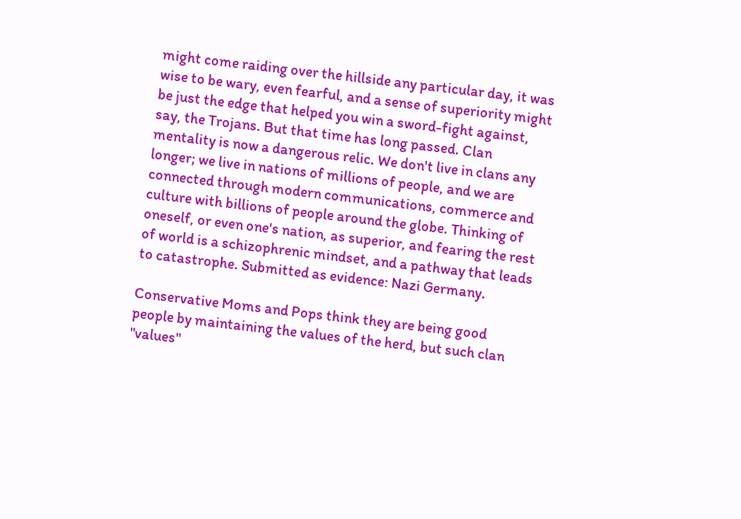might come raiding over the hillside any particular day, it was wise to be wary, even fearful, and a sense of superiority might be just the edge that helped you win a sword-fight against, say, the Trojans. But that time has long passed. Clan mentality is now a dangerous relic. We don't live in clans any longer; we live in nations of millions of people, and we are connected through modern communications, commerce and culture with billions of people around the globe. Thinking of oneself, or even one's nation, as superior, and fearing the rest of world is a schizophrenic mindset, and a pathway that leads to catastrophe. Submitted as evidence: Nazi Germany.

Conservative Moms and Pops think they are being good people by maintaining the values of the herd, but such clan "values"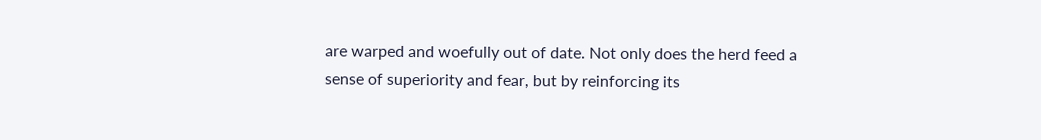are warped and woefully out of date. Not only does the herd feed a sense of superiority and fear, but by reinforcing its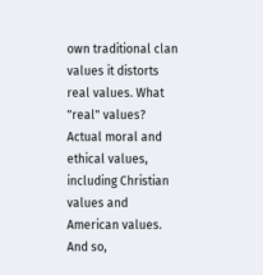own traditional clan values it distorts real values. What "real" values? Actual moral and ethical values, including Christian values and American values. And so,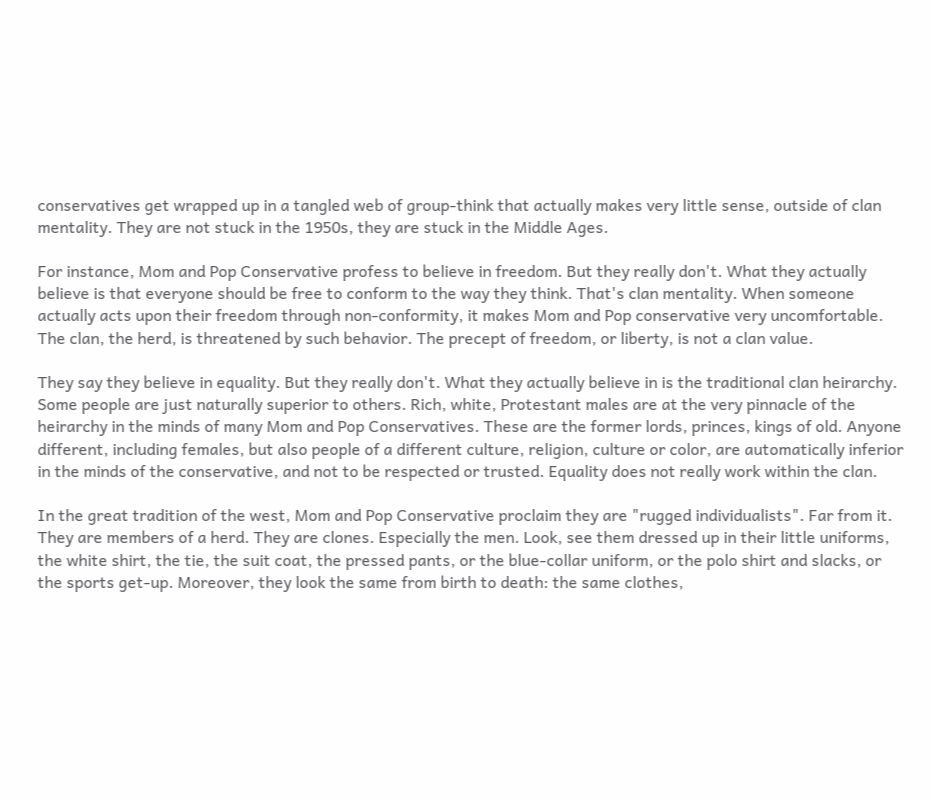conservatives get wrapped up in a tangled web of group-think that actually makes very little sense, outside of clan mentality. They are not stuck in the 1950s, they are stuck in the Middle Ages.

For instance, Mom and Pop Conservative profess to believe in freedom. But they really don't. What they actually believe is that everyone should be free to conform to the way they think. That's clan mentality. When someone actually acts upon their freedom through non-conformity, it makes Mom and Pop conservative very uncomfortable. The clan, the herd, is threatened by such behavior. The precept of freedom, or liberty, is not a clan value.

They say they believe in equality. But they really don't. What they actually believe in is the traditional clan heirarchy. Some people are just naturally superior to others. Rich, white, Protestant males are at the very pinnacle of the heirarchy in the minds of many Mom and Pop Conservatives. These are the former lords, princes, kings of old. Anyone different, including females, but also people of a different culture, religion, culture or color, are automatically inferior in the minds of the conservative, and not to be respected or trusted. Equality does not really work within the clan.

In the great tradition of the west, Mom and Pop Conservative proclaim they are "rugged individualists". Far from it. They are members of a herd. They are clones. Especially the men. Look, see them dressed up in their little uniforms, the white shirt, the tie, the suit coat, the pressed pants, or the blue-collar uniform, or the polo shirt and slacks, or the sports get-up. Moreover, they look the same from birth to death: the same clothes,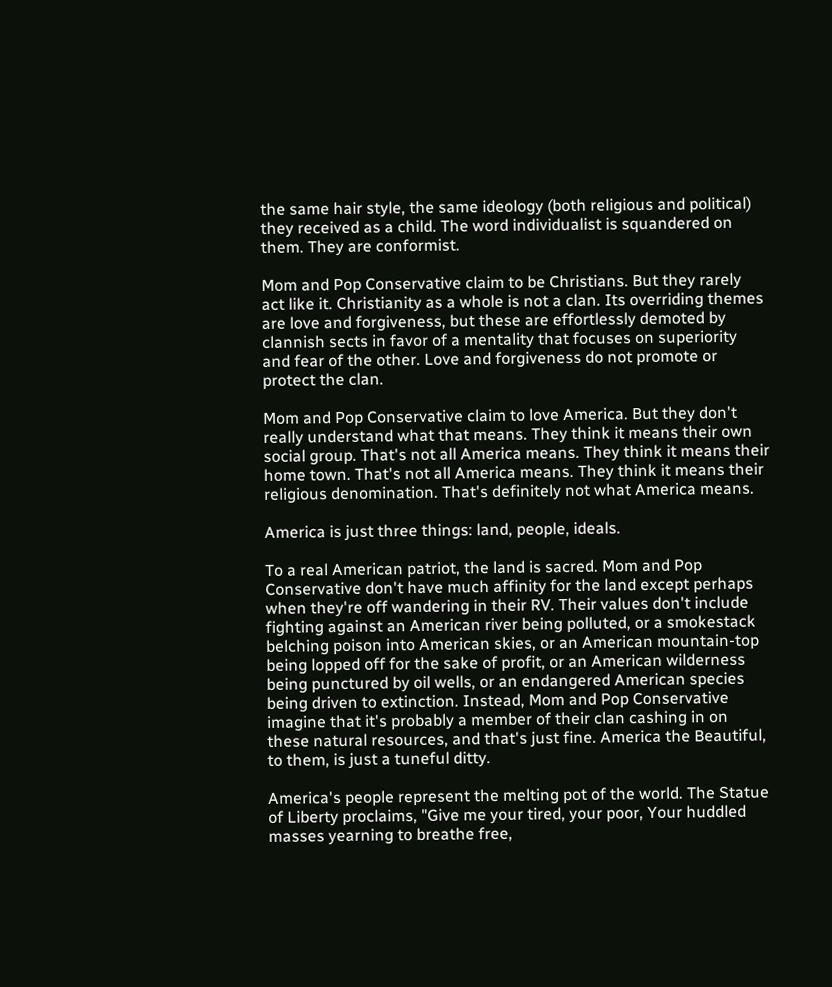the same hair style, the same ideology (both religious and political) they received as a child. The word individualist is squandered on them. They are conformist.

Mom and Pop Conservative claim to be Christians. But they rarely act like it. Christianity as a whole is not a clan. Its overriding themes are love and forgiveness, but these are effortlessly demoted by clannish sects in favor of a mentality that focuses on superiority and fear of the other. Love and forgiveness do not promote or protect the clan.

Mom and Pop Conservative claim to love America. But they don't really understand what that means. They think it means their own social group. That's not all America means. They think it means their home town. That's not all America means. They think it means their religious denomination. That's definitely not what America means.

America is just three things: land, people, ideals.

To a real American patriot, the land is sacred. Mom and Pop Conservative don't have much affinity for the land except perhaps when they're off wandering in their RV. Their values don't include fighting against an American river being polluted, or a smokestack belching poison into American skies, or an American mountain-top being lopped off for the sake of profit, or an American wilderness being punctured by oil wells, or an endangered American species being driven to extinction. Instead, Mom and Pop Conservative imagine that it's probably a member of their clan cashing in on these natural resources, and that's just fine. America the Beautiful, to them, is just a tuneful ditty.

America's people represent the melting pot of the world. The Statue of Liberty proclaims, "Give me your tired, your poor, Your huddled masses yearning to breathe free,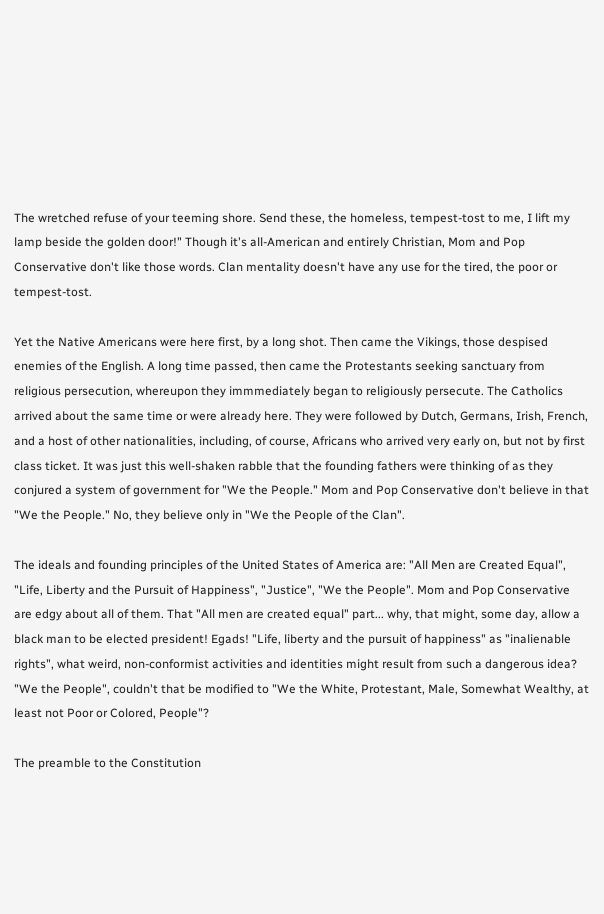The wretched refuse of your teeming shore. Send these, the homeless, tempest-tost to me, I lift my lamp beside the golden door!" Though it's all-American and entirely Christian, Mom and Pop Conservative don't like those words. Clan mentality doesn't have any use for the tired, the poor or tempest-tost.

Yet the Native Americans were here first, by a long shot. Then came the Vikings, those despised enemies of the English. A long time passed, then came the Protestants seeking sanctuary from religious persecution, whereupon they immmediately began to religiously persecute. The Catholics arrived about the same time or were already here. They were followed by Dutch, Germans, Irish, French, and a host of other nationalities, including, of course, Africans who arrived very early on, but not by first class ticket. It was just this well-shaken rabble that the founding fathers were thinking of as they conjured a system of government for "We the People." Mom and Pop Conservative don't believe in that "We the People." No, they believe only in "We the People of the Clan".

The ideals and founding principles of the United States of America are: "All Men are Created Equal", "Life, Liberty and the Pursuit of Happiness", "Justice", "We the People". Mom and Pop Conservative are edgy about all of them. That "All men are created equal" part... why, that might, some day, allow a black man to be elected president! Egads! "Life, liberty and the pursuit of happiness" as "inalienable rights", what weird, non-conformist activities and identities might result from such a dangerous idea? "We the People", couldn't that be modified to "We the White, Protestant, Male, Somewhat Wealthy, at least not Poor or Colored, People"?

The preamble to the Constitution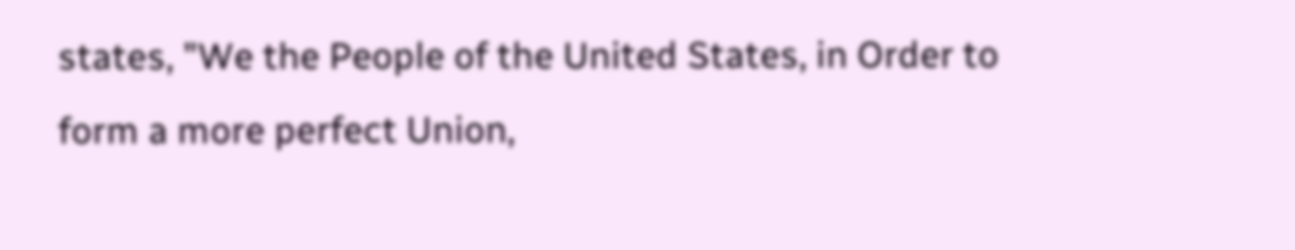states, "We the People of the United States, in Order to form a more perfect Union,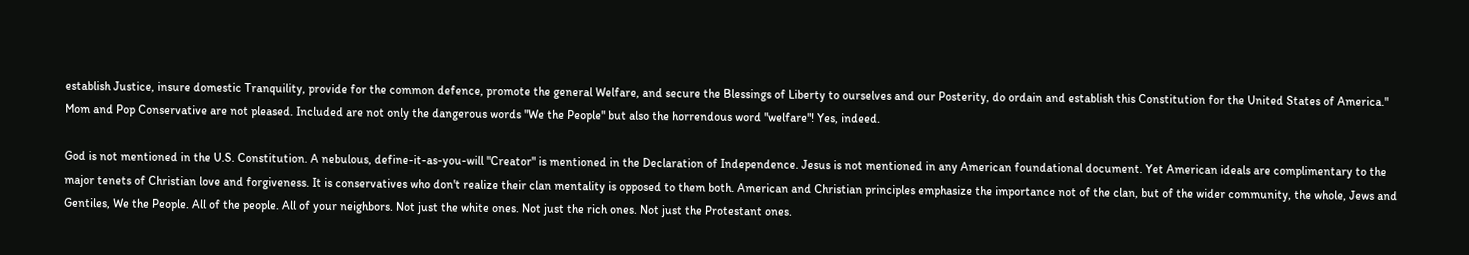establish Justice, insure domestic Tranquility, provide for the common defence, promote the general Welfare, and secure the Blessings of Liberty to ourselves and our Posterity, do ordain and establish this Constitution for the United States of America." Mom and Pop Conservative are not pleased. Included are not only the dangerous words "We the People" but also the horrendous word "welfare"! Yes, indeed.

God is not mentioned in the U.S. Constitution. A nebulous, define-it-as-you-will "Creator" is mentioned in the Declaration of Independence. Jesus is not mentioned in any American foundational document. Yet American ideals are complimentary to the major tenets of Christian love and forgiveness. It is conservatives who don't realize their clan mentality is opposed to them both. American and Christian principles emphasize the importance not of the clan, but of the wider community, the whole, Jews and Gentiles, We the People. All of the people. All of your neighbors. Not just the white ones. Not just the rich ones. Not just the Protestant ones.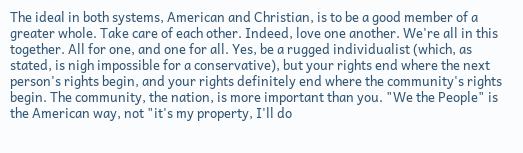The ideal in both systems, American and Christian, is to be a good member of a greater whole. Take care of each other. Indeed, love one another. We're all in this together. All for one, and one for all. Yes, be a rugged individualist (which, as stated, is nigh impossible for a conservative), but your rights end where the next person's rights begin, and your rights definitely end where the community's rights begin. The community, the nation, is more important than you. "We the People" is the American way, not "it's my property, I'll do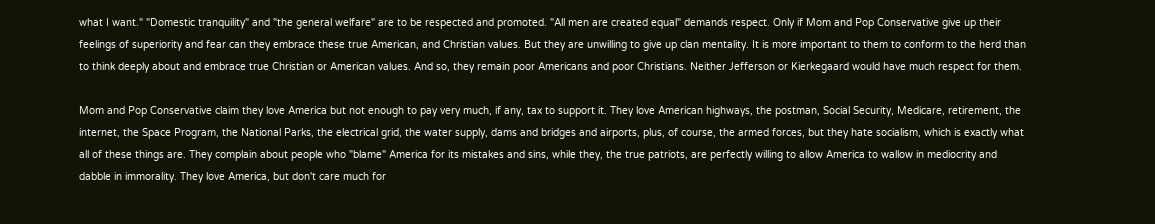what I want." "Domestic tranquility" and "the general welfare" are to be respected and promoted. "All men are created equal" demands respect. Only if Mom and Pop Conservative give up their feelings of superiority and fear can they embrace these true American, and Christian values. But they are unwilling to give up clan mentality. It is more important to them to conform to the herd than to think deeply about and embrace true Christian or American values. And so, they remain poor Americans and poor Christians. Neither Jefferson or Kierkegaard would have much respect for them.

Mom and Pop Conservative claim they love America but not enough to pay very much, if any, tax to support it. They love American highways, the postman, Social Security, Medicare, retirement, the internet, the Space Program, the National Parks, the electrical grid, the water supply, dams and bridges and airports, plus, of course, the armed forces, but they hate socialism, which is exactly what all of these things are. They complain about people who "blame" America for its mistakes and sins, while they, the true patriots, are perfectly willing to allow America to wallow in mediocrity and dabble in immorality. They love America, but don't care much for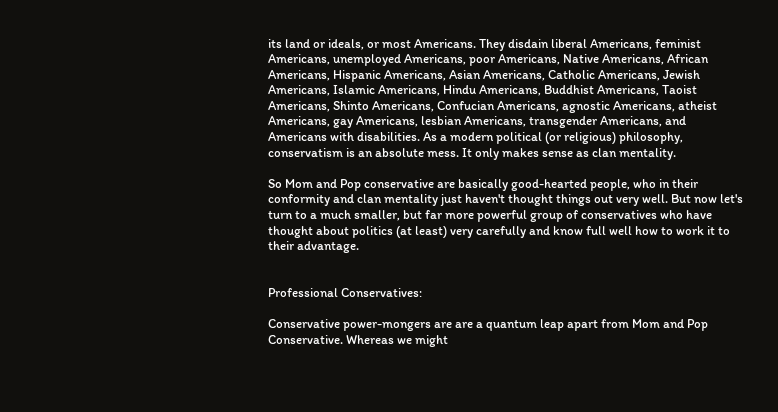its land or ideals, or most Americans. They disdain liberal Americans, feminist Americans, unemployed Americans, poor Americans, Native Americans, African Americans, Hispanic Americans, Asian Americans, Catholic Americans, Jewish Americans, Islamic Americans, Hindu Americans, Buddhist Americans, Taoist Americans, Shinto Americans, Confucian Americans, agnostic Americans, atheist Americans, gay Americans, lesbian Americans, transgender Americans, and Americans with disabilities. As a modern political (or religious) philosophy, conservatism is an absolute mess. It only makes sense as clan mentality.

So Mom and Pop conservative are basically good-hearted people, who in their conformity and clan mentality just haven't thought things out very well. But now let's turn to a much smaller, but far more powerful group of conservatives who have thought about politics (at least) very carefully and know full well how to work it to their advantage.


Professional Conservatives:

Conservative power-mongers are are a quantum leap apart from Mom and Pop Conservative. Whereas we might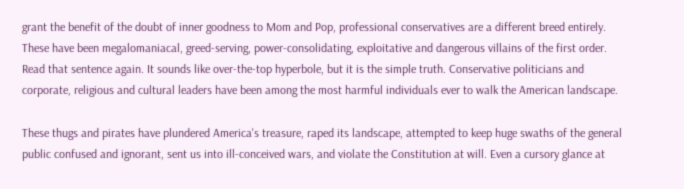grant the benefit of the doubt of inner goodness to Mom and Pop, professional conservatives are a different breed entirely. These have been megalomaniacal, greed-serving, power-consolidating, exploitative and dangerous villains of the first order. Read that sentence again. It sounds like over-the-top hyperbole, but it is the simple truth. Conservative politicians and corporate, religious and cultural leaders have been among the most harmful individuals ever to walk the American landscape.

These thugs and pirates have plundered America's treasure, raped its landscape, attempted to keep huge swaths of the general public confused and ignorant, sent us into ill-conceived wars, and violate the Constitution at will. Even a cursory glance at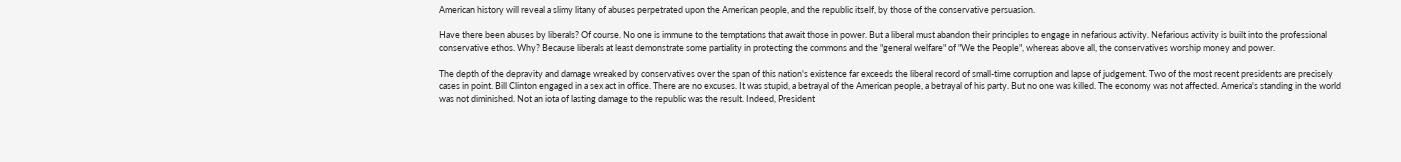American history will reveal a slimy litany of abuses perpetrated upon the American people, and the republic itself, by those of the conservative persuasion.

Have there been abuses by liberals? Of course. No one is immune to the temptations that await those in power. But a liberal must abandon their principles to engage in nefarious activity. Nefarious activity is built into the professional conservative ethos. Why? Because liberals at least demonstrate some partiality in protecting the commons and the "general welfare" of "We the People", whereas above all, the conservatives worship money and power.

The depth of the depravity and damage wreaked by conservatives over the span of this nation's existence far exceeds the liberal record of small-time corruption and lapse of judgement. Two of the most recent presidents are precisely cases in point. Bill Clinton engaged in a sex act in office. There are no excuses. It was stupid, a betrayal of the American people, a betrayal of his party. But no one was killed. The economy was not affected. America's standing in the world was not diminished. Not an iota of lasting damage to the republic was the result. Indeed, President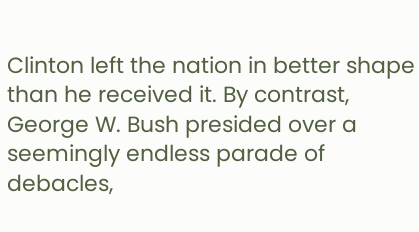Clinton left the nation in better shape than he received it. By contrast, George W. Bush presided over a seemingly endless parade of debacles,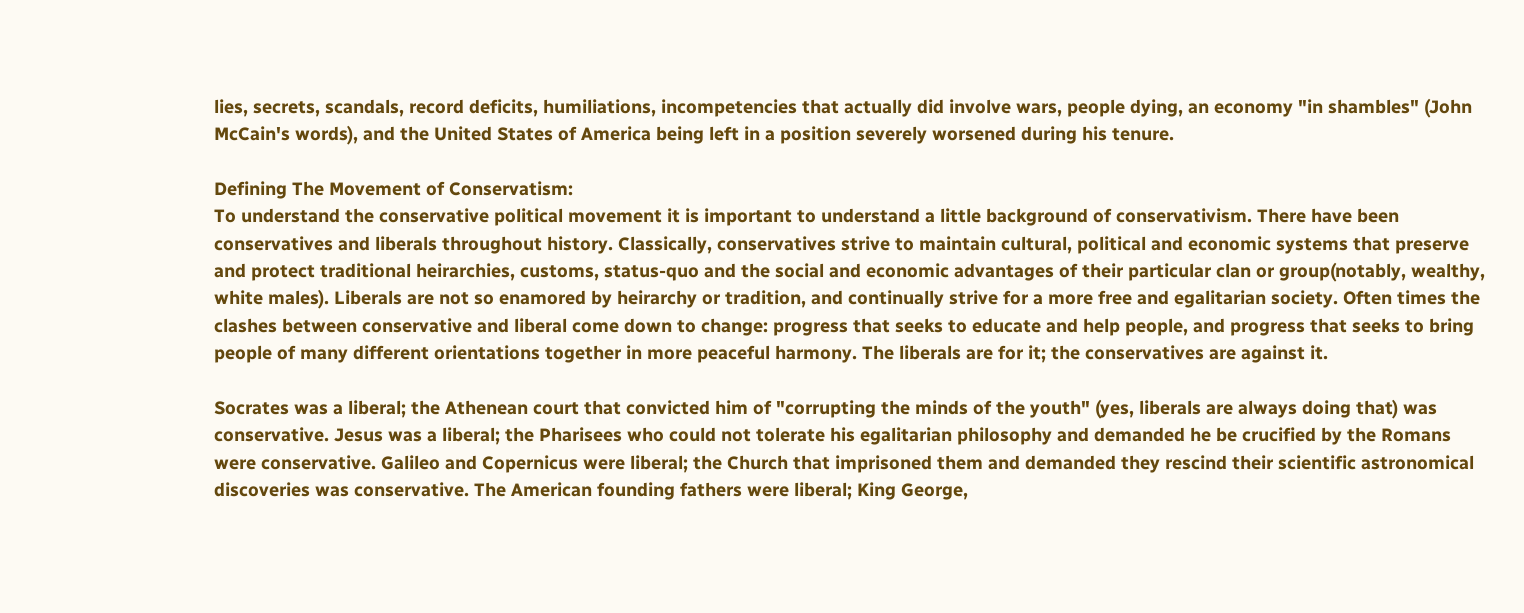lies, secrets, scandals, record deficits, humiliations, incompetencies that actually did involve wars, people dying, an economy "in shambles" (John McCain's words), and the United States of America being left in a position severely worsened during his tenure.

Defining The Movement of Conservatism:
To understand the conservative political movement it is important to understand a little background of conservativism. There have been conservatives and liberals throughout history. Classically, conservatives strive to maintain cultural, political and economic systems that preserve and protect traditional heirarchies, customs, status-quo and the social and economic advantages of their particular clan or group(notably, wealthy, white males). Liberals are not so enamored by heirarchy or tradition, and continually strive for a more free and egalitarian society. Often times the clashes between conservative and liberal come down to change: progress that seeks to educate and help people, and progress that seeks to bring people of many different orientations together in more peaceful harmony. The liberals are for it; the conservatives are against it.

Socrates was a liberal; the Athenean court that convicted him of "corrupting the minds of the youth" (yes, liberals are always doing that) was conservative. Jesus was a liberal; the Pharisees who could not tolerate his egalitarian philosophy and demanded he be crucified by the Romans were conservative. Galileo and Copernicus were liberal; the Church that imprisoned them and demanded they rescind their scientific astronomical discoveries was conservative. The American founding fathers were liberal; King George,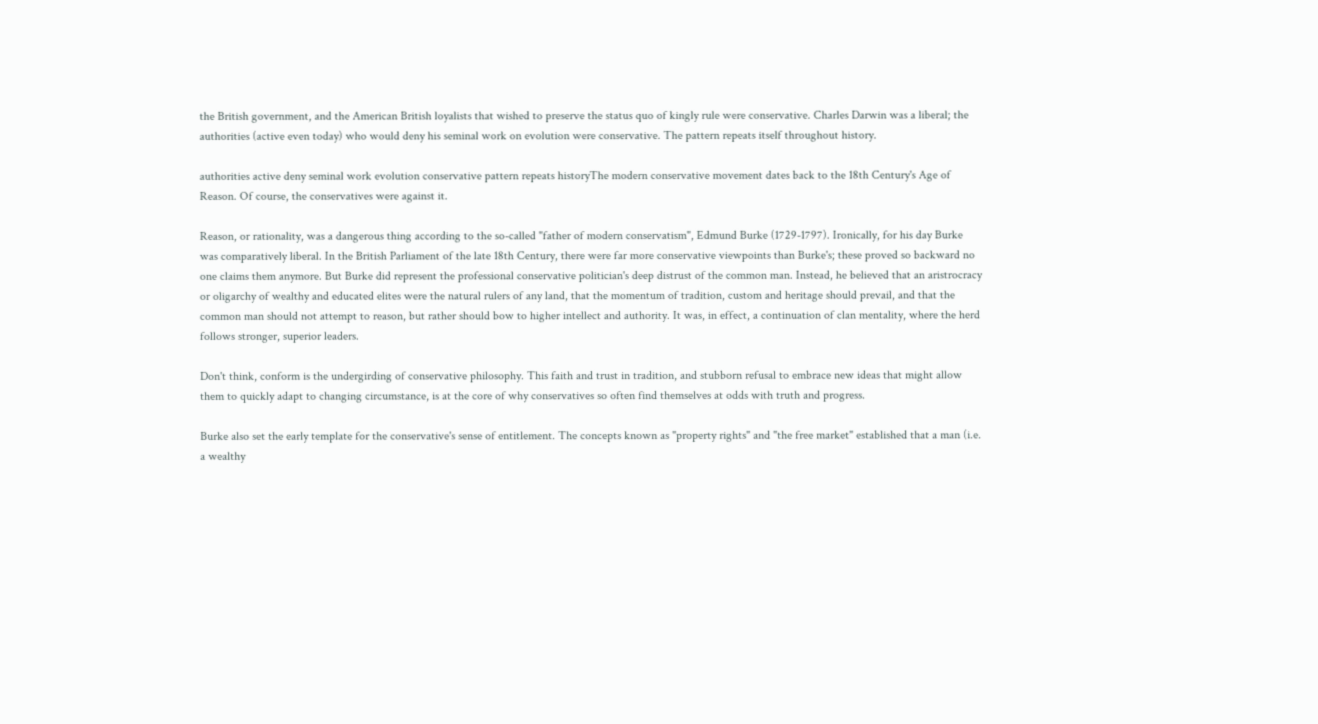the British government, and the American British loyalists that wished to preserve the status quo of kingly rule were conservative. Charles Darwin was a liberal; the authorities (active even today) who would deny his seminal work on evolution were conservative. The pattern repeats itself throughout history.

authorities active deny seminal work evolution conservative pattern repeats historyThe modern conservative movement dates back to the 18th Century's Age of Reason. Of course, the conservatives were against it.

Reason, or rationality, was a dangerous thing according to the so-called "father of modern conservatism", Edmund Burke (1729-1797). Ironically, for his day Burke was comparatively liberal. In the British Parliament of the late 18th Century, there were far more conservative viewpoints than Burke's; these proved so backward no one claims them anymore. But Burke did represent the professional conservative politician's deep distrust of the common man. Instead, he believed that an aristrocracy or oligarchy of wealthy and educated elites were the natural rulers of any land, that the momentum of tradition, custom and heritage should prevail, and that the common man should not attempt to reason, but rather should bow to higher intellect and authority. It was, in effect, a continuation of clan mentality, where the herd follows stronger, superior leaders.

Don't think, conform is the undergirding of conservative philosophy. This faith and trust in tradition, and stubborn refusal to embrace new ideas that might allow them to quickly adapt to changing circumstance, is at the core of why conservatives so often find themselves at odds with truth and progress.

Burke also set the early template for the conservative's sense of entitlement. The concepts known as "property rights" and "the free market" established that a man (i.e. a wealthy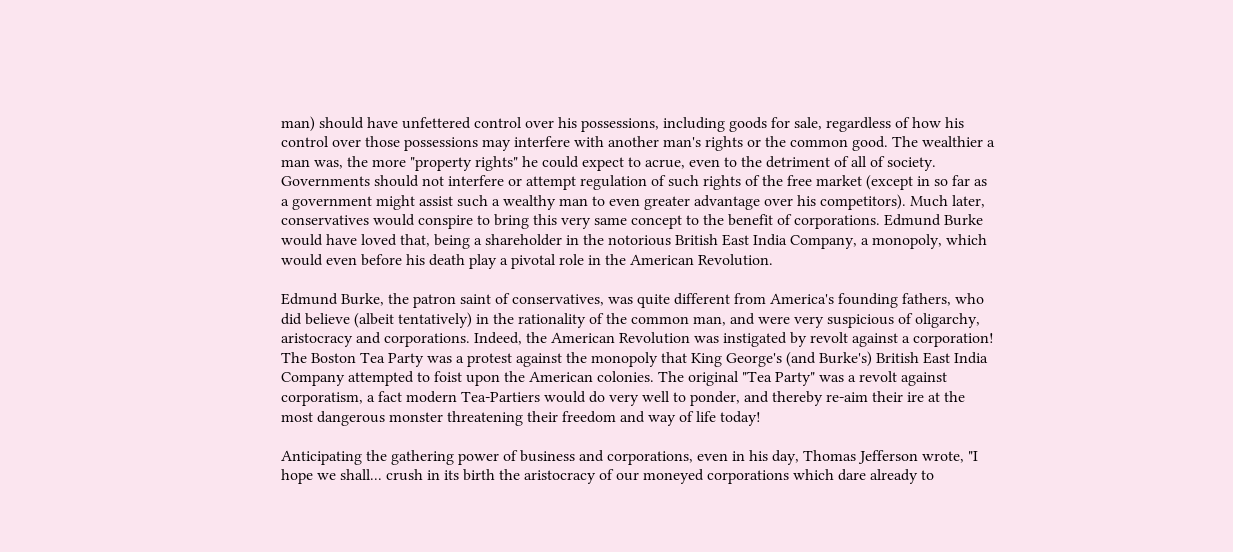man) should have unfettered control over his possessions, including goods for sale, regardless of how his control over those possessions may interfere with another man's rights or the common good. The wealthier a man was, the more "property rights" he could expect to acrue, even to the detriment of all of society. Governments should not interfere or attempt regulation of such rights of the free market (except in so far as a government might assist such a wealthy man to even greater advantage over his competitors). Much later, conservatives would conspire to bring this very same concept to the benefit of corporations. Edmund Burke would have loved that, being a shareholder in the notorious British East India Company, a monopoly, which would even before his death play a pivotal role in the American Revolution.

Edmund Burke, the patron saint of conservatives, was quite different from America's founding fathers, who did believe (albeit tentatively) in the rationality of the common man, and were very suspicious of oligarchy, aristocracy and corporations. Indeed, the American Revolution was instigated by revolt against a corporation! The Boston Tea Party was a protest against the monopoly that King George's (and Burke's) British East India Company attempted to foist upon the American colonies. The original "Tea Party" was a revolt against corporatism, a fact modern Tea-Partiers would do very well to ponder, and thereby re-aim their ire at the most dangerous monster threatening their freedom and way of life today!

Anticipating the gathering power of business and corporations, even in his day, Thomas Jefferson wrote, "I hope we shall... crush in its birth the aristocracy of our moneyed corporations which dare already to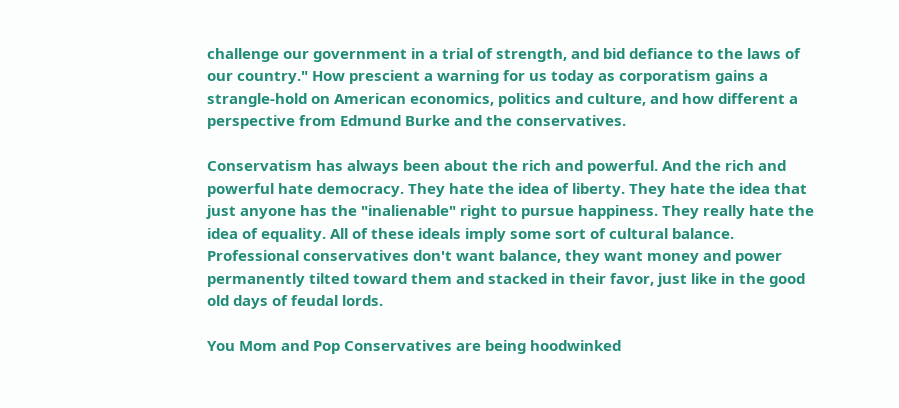challenge our government in a trial of strength, and bid defiance to the laws of our country." How prescient a warning for us today as corporatism gains a strangle-hold on American economics, politics and culture, and how different a perspective from Edmund Burke and the conservatives.

Conservatism has always been about the rich and powerful. And the rich and powerful hate democracy. They hate the idea of liberty. They hate the idea that just anyone has the "inalienable" right to pursue happiness. They really hate the idea of equality. All of these ideals imply some sort of cultural balance. Professional conservatives don't want balance, they want money and power permanently tilted toward them and stacked in their favor, just like in the good old days of feudal lords.

You Mom and Pop Conservatives are being hoodwinked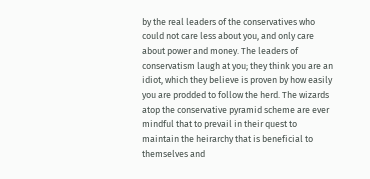by the real leaders of the conservatives who could not care less about you, and only care about power and money. The leaders of conservatism laugh at you; they think you are an idiot, which they believe is proven by how easily you are prodded to follow the herd. The wizards atop the conservative pyramid scheme are ever mindful that to prevail in their quest to maintain the heirarchy that is beneficial to themselves and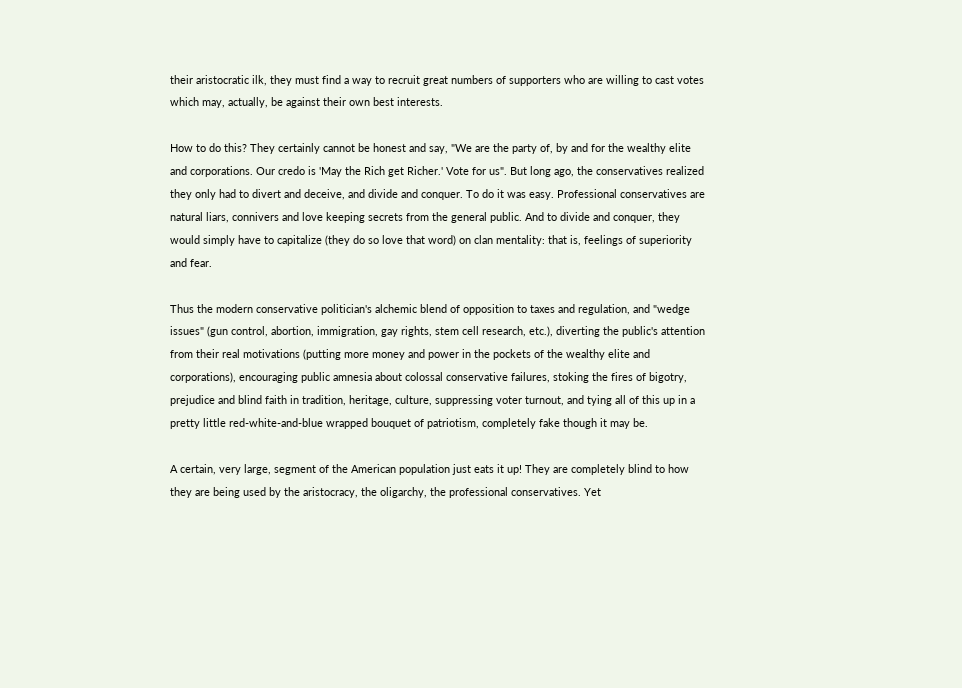their aristocratic ilk, they must find a way to recruit great numbers of supporters who are willing to cast votes which may, actually, be against their own best interests.

How to do this? They certainly cannot be honest and say, "We are the party of, by and for the wealthy elite and corporations. Our credo is 'May the Rich get Richer.' Vote for us". But long ago, the conservatives realized they only had to divert and deceive, and divide and conquer. To do it was easy. Professional conservatives are natural liars, connivers and love keeping secrets from the general public. And to divide and conquer, they would simply have to capitalize (they do so love that word) on clan mentality: that is, feelings of superiority and fear.

Thus the modern conservative politician's alchemic blend of opposition to taxes and regulation, and "wedge issues" (gun control, abortion, immigration, gay rights, stem cell research, etc.), diverting the public's attention from their real motivations (putting more money and power in the pockets of the wealthy elite and corporations), encouraging public amnesia about colossal conservative failures, stoking the fires of bigotry, prejudice and blind faith in tradition, heritage, culture, suppressing voter turnout, and tying all of this up in a pretty little red-white-and-blue wrapped bouquet of patriotism, completely fake though it may be.

A certain, very large, segment of the American population just eats it up! They are completely blind to how they are being used by the aristocracy, the oligarchy, the professional conservatives. Yet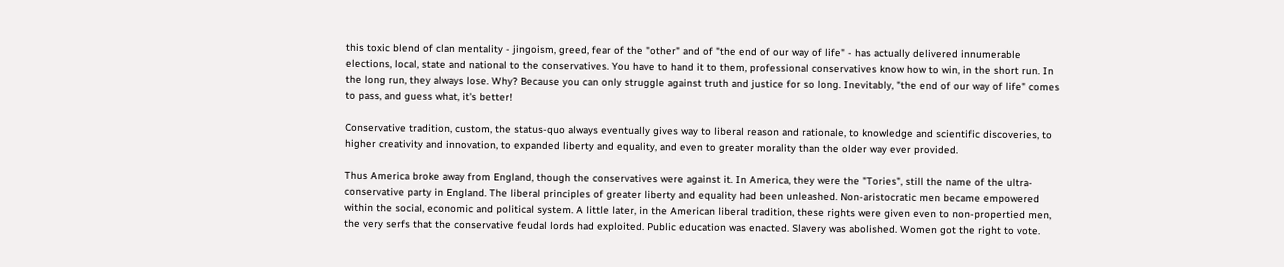this toxic blend of clan mentality - jingoism, greed, fear of the "other" and of "the end of our way of life" - has actually delivered innumerable elections, local, state and national to the conservatives. You have to hand it to them, professional conservatives know how to win, in the short run. In the long run, they always lose. Why? Because you can only struggle against truth and justice for so long. Inevitably, "the end of our way of life" comes to pass, and guess what, it's better!

Conservative tradition, custom, the status-quo always eventually gives way to liberal reason and rationale, to knowledge and scientific discoveries, to higher creativity and innovation, to expanded liberty and equality, and even to greater morality than the older way ever provided.

Thus America broke away from England, though the conservatives were against it. In America, they were the "Tories", still the name of the ultra-conservative party in England. The liberal principles of greater liberty and equality had been unleashed. Non-aristocratic men became empowered within the social, economic and political system. A little later, in the American liberal tradition, these rights were given even to non-propertied men, the very serfs that the conservative feudal lords had exploited. Public education was enacted. Slavery was abolished. Women got the right to vote.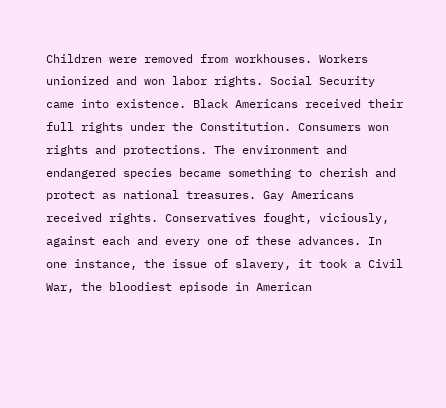Children were removed from workhouses. Workers unionized and won labor rights. Social Security came into existence. Black Americans received their full rights under the Constitution. Consumers won rights and protections. The environment and endangered species became something to cherish and protect as national treasures. Gay Americans received rights. Conservatives fought, viciously, against each and every one of these advances. In one instance, the issue of slavery, it took a Civil War, the bloodiest episode in American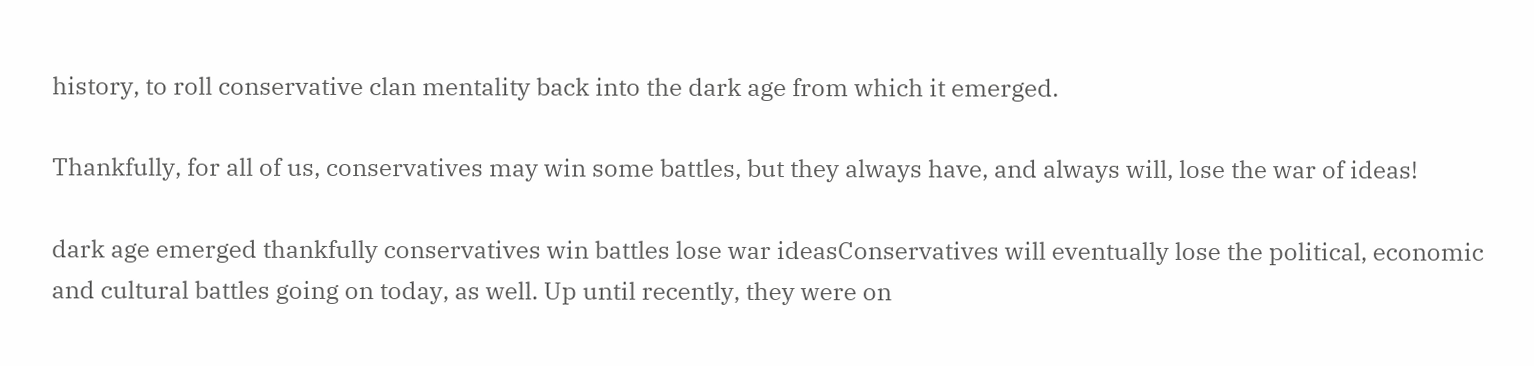history, to roll conservative clan mentality back into the dark age from which it emerged.

Thankfully, for all of us, conservatives may win some battles, but they always have, and always will, lose the war of ideas!

dark age emerged thankfully conservatives win battles lose war ideasConservatives will eventually lose the political, economic and cultural battles going on today, as well. Up until recently, they were on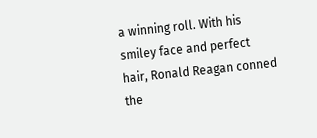a winning roll. With his smiley face and perfect hair, Ronald Reagan conned the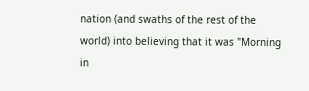nation (and swaths of the rest of the world) into believing that it was "Morning in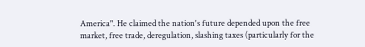America". He claimed the nation's future depended upon the free market, free trade, deregulation, slashing taxes (particularly for the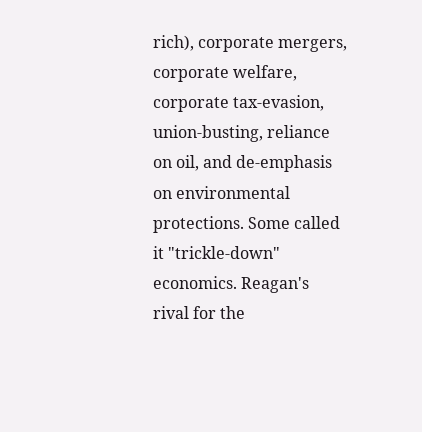rich), corporate mergers, corporate welfare, corporate tax-evasion, union-busting, reliance on oil, and de-emphasis on environmental protections. Some called it "trickle-down" economics. Reagan's rival for the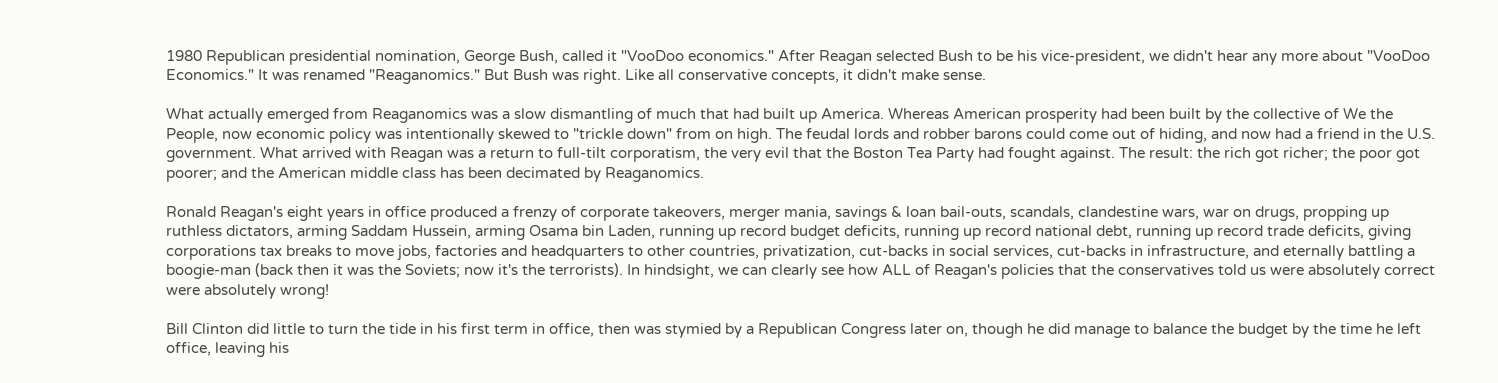1980 Republican presidential nomination, George Bush, called it "VooDoo economics." After Reagan selected Bush to be his vice-president, we didn't hear any more about "VooDoo Economics." It was renamed "Reaganomics." But Bush was right. Like all conservative concepts, it didn't make sense.

What actually emerged from Reaganomics was a slow dismantling of much that had built up America. Whereas American prosperity had been built by the collective of We the People, now economic policy was intentionally skewed to "trickle down" from on high. The feudal lords and robber barons could come out of hiding, and now had a friend in the U.S. government. What arrived with Reagan was a return to full-tilt corporatism, the very evil that the Boston Tea Party had fought against. The result: the rich got richer; the poor got poorer; and the American middle class has been decimated by Reaganomics.

Ronald Reagan's eight years in office produced a frenzy of corporate takeovers, merger mania, savings & loan bail-outs, scandals, clandestine wars, war on drugs, propping up ruthless dictators, arming Saddam Hussein, arming Osama bin Laden, running up record budget deficits, running up record national debt, running up record trade deficits, giving corporations tax breaks to move jobs, factories and headquarters to other countries, privatization, cut-backs in social services, cut-backs in infrastructure, and eternally battling a boogie-man (back then it was the Soviets; now it's the terrorists). In hindsight, we can clearly see how ALL of Reagan's policies that the conservatives told us were absolutely correct were absolutely wrong!

Bill Clinton did little to turn the tide in his first term in office, then was stymied by a Republican Congress later on, though he did manage to balance the budget by the time he left office, leaving his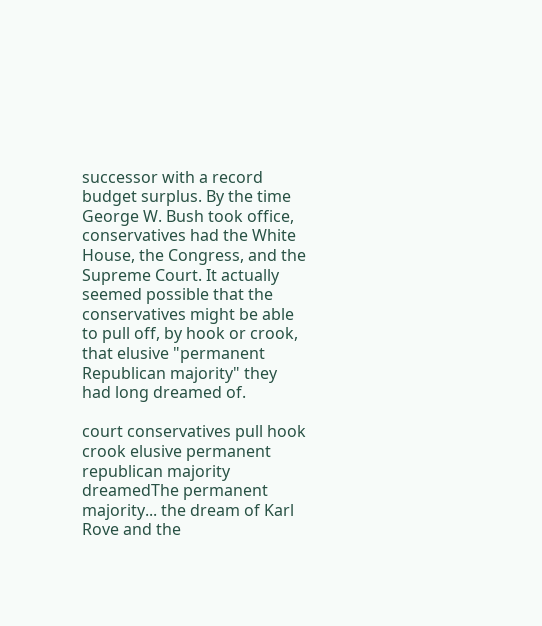successor with a record budget surplus. By the time George W. Bush took office, conservatives had the White House, the Congress, and the Supreme Court. It actually seemed possible that the conservatives might be able to pull off, by hook or crook, that elusive "permanent Republican majority" they had long dreamed of.

court conservatives pull hook crook elusive permanent republican majority dreamedThe permanent majority... the dream of Karl Rove and the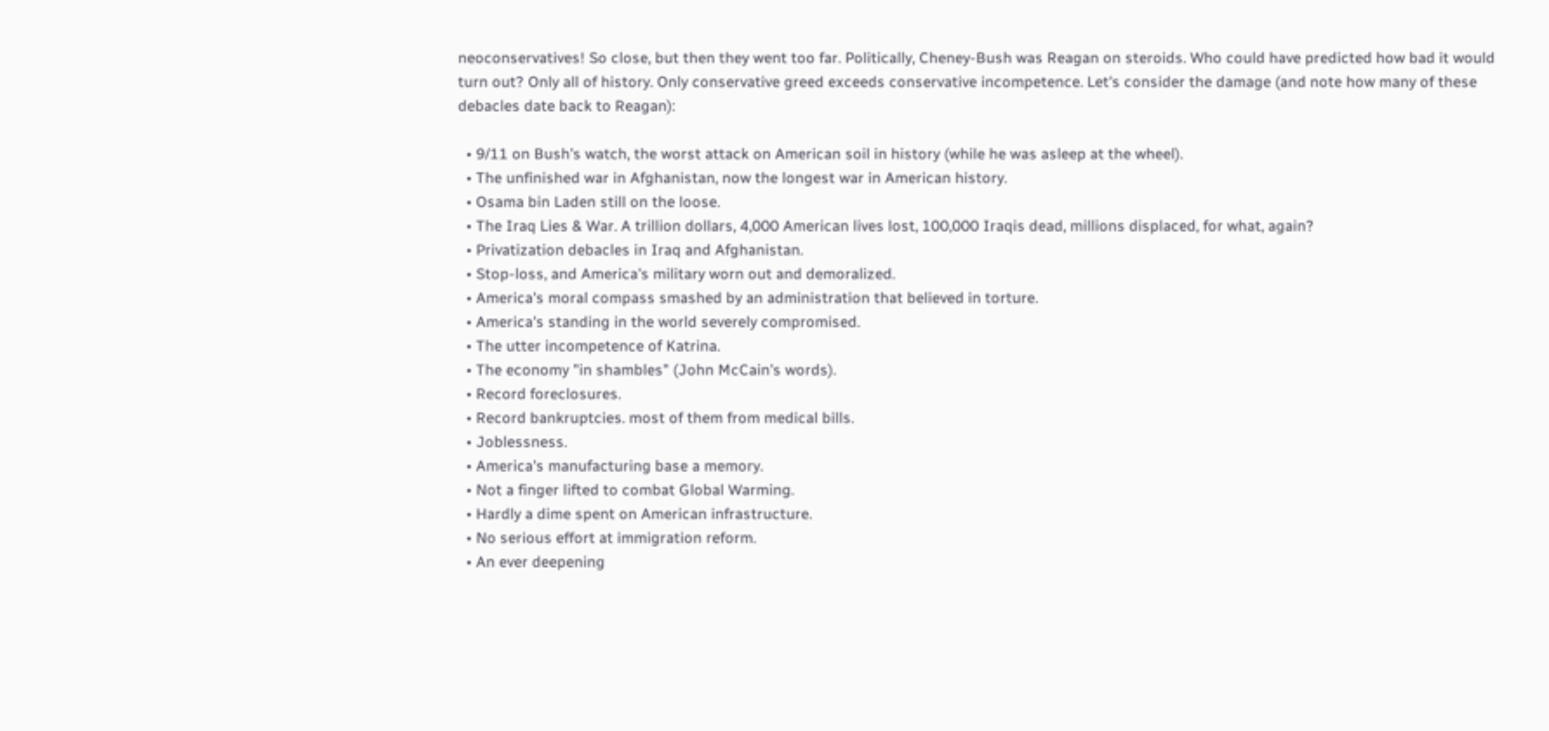neoconservatives! So close, but then they went too far. Politically, Cheney-Bush was Reagan on steroids. Who could have predicted how bad it would turn out? Only all of history. Only conservative greed exceeds conservative incompetence. Let's consider the damage (and note how many of these debacles date back to Reagan):

  • 9/11 on Bush's watch, the worst attack on American soil in history (while he was asleep at the wheel).
  • The unfinished war in Afghanistan, now the longest war in American history.
  • Osama bin Laden still on the loose.
  • The Iraq Lies & War. A trillion dollars, 4,000 American lives lost, 100,000 Iraqis dead, millions displaced, for what, again?
  • Privatization debacles in Iraq and Afghanistan.
  • Stop-loss, and America's military worn out and demoralized.
  • America's moral compass smashed by an administration that believed in torture.
  • America's standing in the world severely compromised.
  • The utter incompetence of Katrina.
  • The economy "in shambles" (John McCain's words).
  • Record foreclosures.
  • Record bankruptcies. most of them from medical bills.
  • Joblessness.
  • America's manufacturing base a memory.
  • Not a finger lifted to combat Global Warming.
  • Hardly a dime spent on American infrastructure.
  • No serious effort at immigration reform.
  • An ever deepening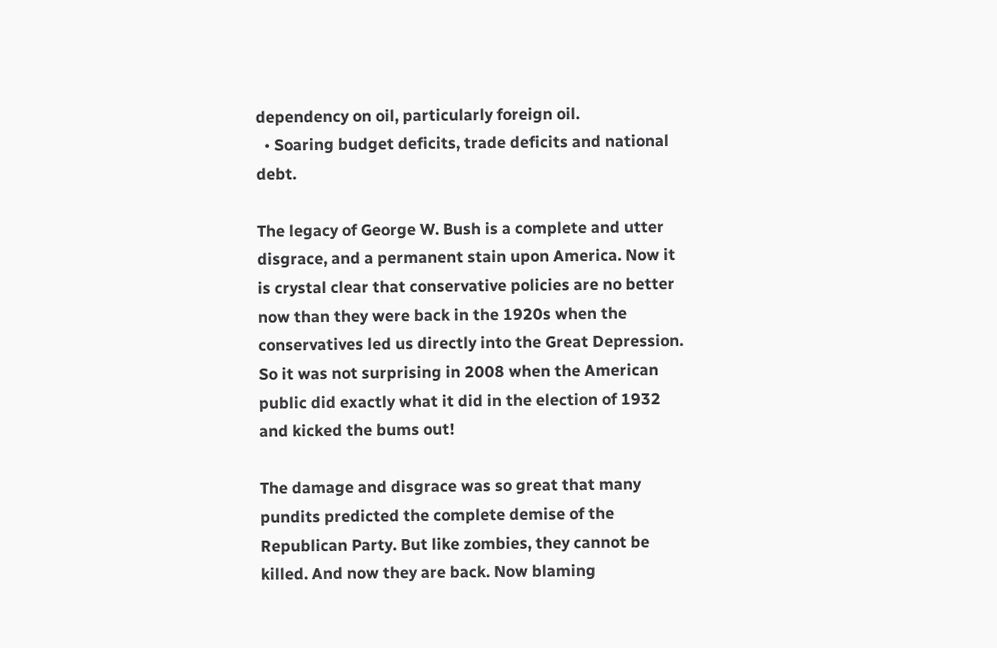dependency on oil, particularly foreign oil.
  • Soaring budget deficits, trade deficits and national debt.

The legacy of George W. Bush is a complete and utter disgrace, and a permanent stain upon America. Now it is crystal clear that conservative policies are no better now than they were back in the 1920s when the conservatives led us directly into the Great Depression. So it was not surprising in 2008 when the American public did exactly what it did in the election of 1932 and kicked the bums out!

The damage and disgrace was so great that many pundits predicted the complete demise of the Republican Party. But like zombies, they cannot be killed. And now they are back. Now blaming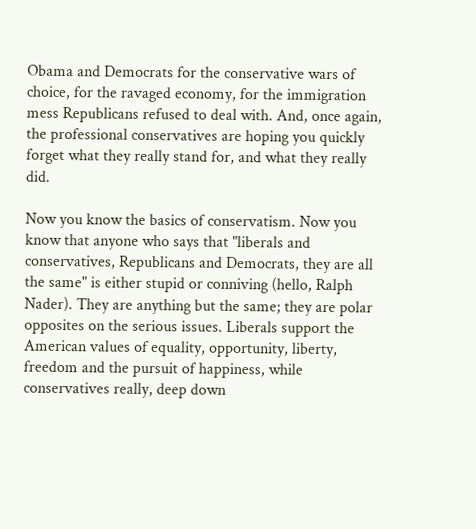Obama and Democrats for the conservative wars of choice, for the ravaged economy, for the immigration mess Republicans refused to deal with. And, once again, the professional conservatives are hoping you quickly forget what they really stand for, and what they really did.

Now you know the basics of conservatism. Now you know that anyone who says that "liberals and conservatives, Republicans and Democrats, they are all the same" is either stupid or conniving (hello, Ralph Nader). They are anything but the same; they are polar opposites on the serious issues. Liberals support the American values of equality, opportunity, liberty, freedom and the pursuit of happiness, while conservatives really, deep down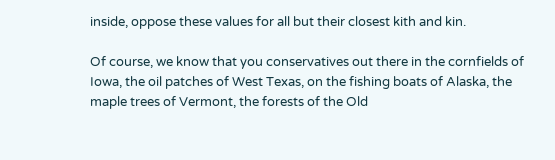inside, oppose these values for all but their closest kith and kin.

Of course, we know that you conservatives out there in the cornfields of Iowa, the oil patches of West Texas, on the fishing boats of Alaska, the maple trees of Vermont, the forests of the Old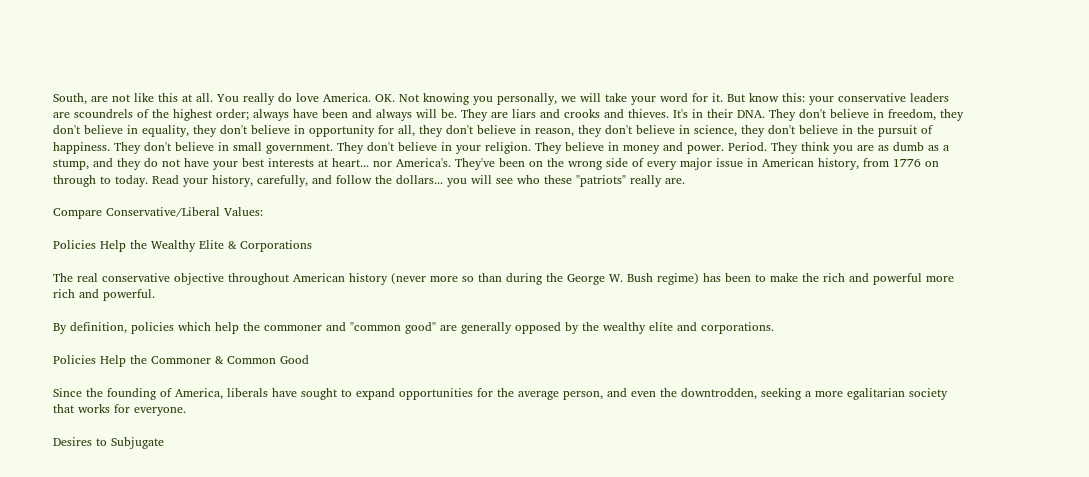South, are not like this at all. You really do love America. OK. Not knowing you personally, we will take your word for it. But know this: your conservative leaders are scoundrels of the highest order; always have been and always will be. They are liars and crooks and thieves. It's in their DNA. They don't believe in freedom, they don't believe in equality, they don't believe in opportunity for all, they don't believe in reason, they don't believe in science, they don't believe in the pursuit of happiness. They don't believe in small government. They don't believe in your religion. They believe in money and power. Period. They think you are as dumb as a stump, and they do not have your best interests at heart... nor America's. They've been on the wrong side of every major issue in American history, from 1776 on through to today. Read your history, carefully, and follow the dollars... you will see who these "patriots" really are.

Compare Conservative/Liberal Values:

Policies Help the Wealthy Elite & Corporations

The real conservative objective throughout American history (never more so than during the George W. Bush regime) has been to make the rich and powerful more rich and powerful.

By definition, policies which help the commoner and "common good" are generally opposed by the wealthy elite and corporations.

Policies Help the Commoner & Common Good

Since the founding of America, liberals have sought to expand opportunities for the average person, and even the downtrodden, seeking a more egalitarian society that works for everyone.

Desires to Subjugate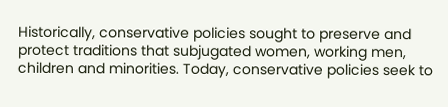Historically, conservative policies sought to preserve and protect traditions that subjugated women, working men, children and minorities. Today, conservative policies seek to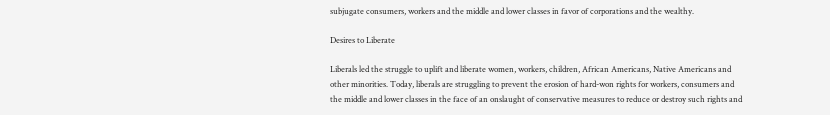subjugate consumers, workers and the middle and lower classes in favor of corporations and the wealthy.

Desires to Liberate

Liberals led the struggle to uplift and liberate women, workers, children, African Americans, Native Americans and other minorities. Today, liberals are struggling to prevent the erosion of hard-won rights for workers, consumers and the middle and lower classes in the face of an onslaught of conservative measures to reduce or destroy such rights and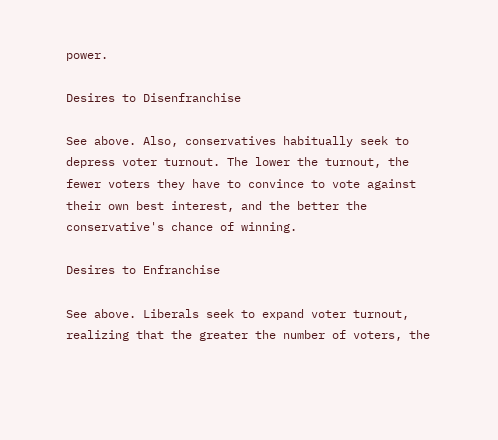power.

Desires to Disenfranchise

See above. Also, conservatives habitually seek to depress voter turnout. The lower the turnout, the fewer voters they have to convince to vote against their own best interest, and the better the conservative's chance of winning.

Desires to Enfranchise

See above. Liberals seek to expand voter turnout, realizing that the greater the number of voters, the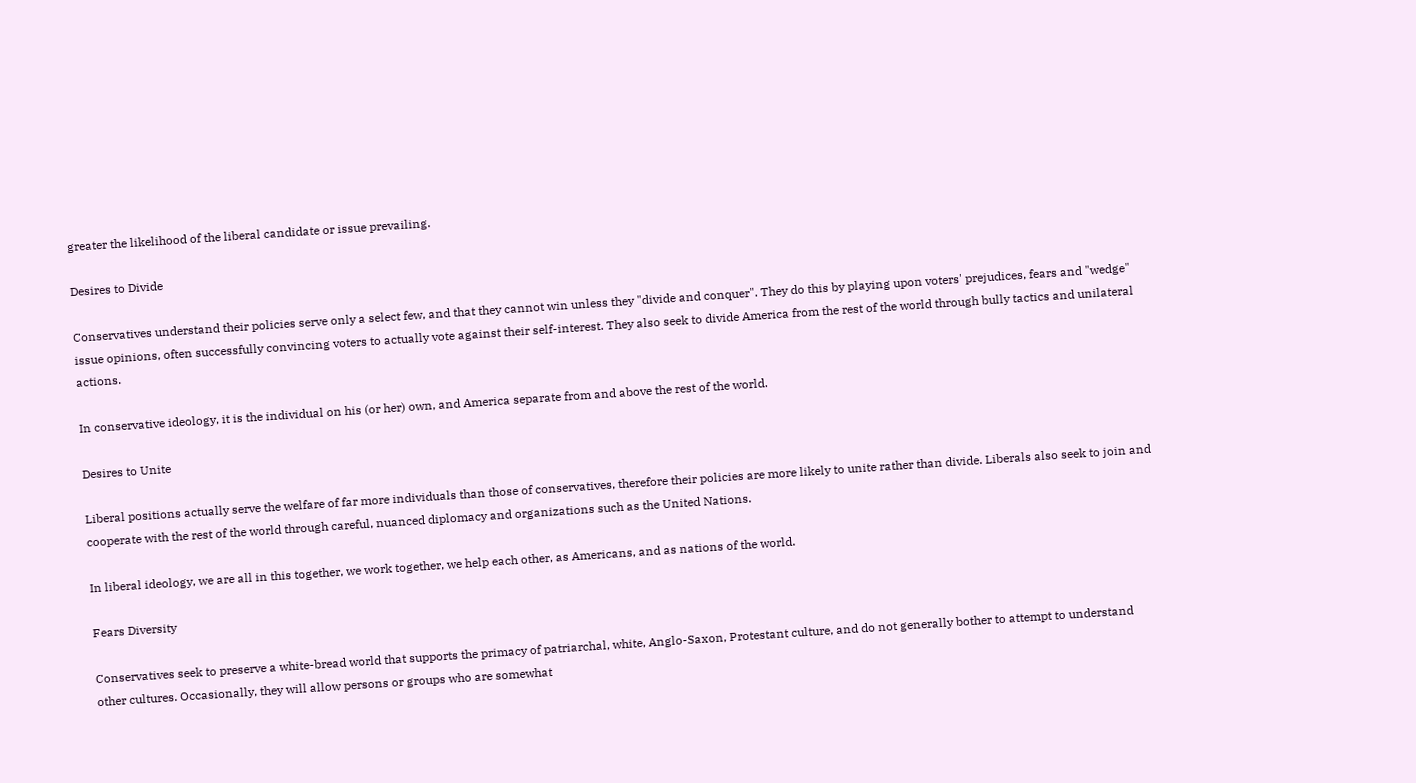greater the likelihood of the liberal candidate or issue prevailing.

Desires to Divide

Conservatives understand their policies serve only a select few, and that they cannot win unless they "divide and conquer". They do this by playing upon voters' prejudices, fears and "wedge" issue opinions, often successfully convincing voters to actually vote against their self-interest. They also seek to divide America from the rest of the world through bully tactics and unilateral actions.

In conservative ideology, it is the individual on his (or her) own, and America separate from and above the rest of the world.

Desires to Unite

Liberal positions actually serve the welfare of far more individuals than those of conservatives, therefore their policies are more likely to unite rather than divide. Liberals also seek to join and cooperate with the rest of the world through careful, nuanced diplomacy and organizations such as the United Nations.

In liberal ideology, we are all in this together, we work together, we help each other, as Americans, and as nations of the world.

Fears Diversity

Conservatives seek to preserve a white-bread world that supports the primacy of patriarchal, white, Anglo-Saxon, Protestant culture, and do not generally bother to attempt to understand other cultures. Occasionally, they will allow persons or groups who are somewhat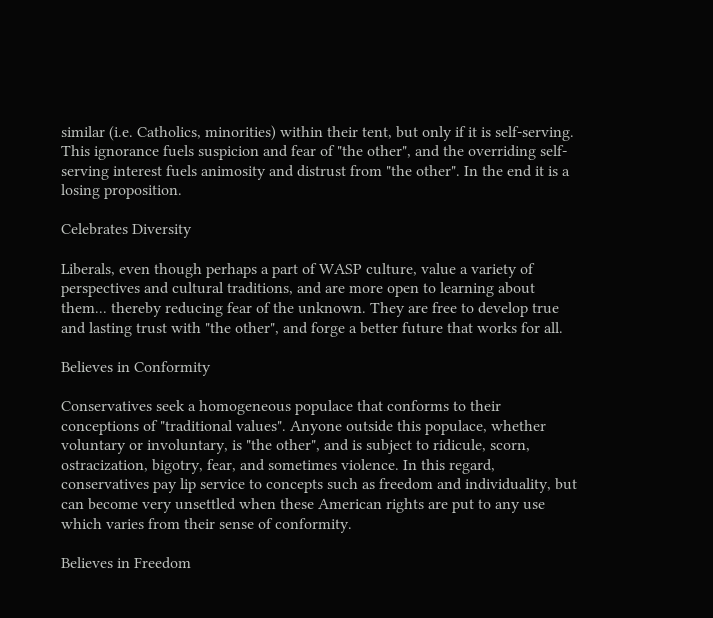similar (i.e. Catholics, minorities) within their tent, but only if it is self-serving. This ignorance fuels suspicion and fear of "the other", and the overriding self-serving interest fuels animosity and distrust from "the other". In the end it is a losing proposition.

Celebrates Diversity

Liberals, even though perhaps a part of WASP culture, value a variety of perspectives and cultural traditions, and are more open to learning about them... thereby reducing fear of the unknown. They are free to develop true and lasting trust with "the other", and forge a better future that works for all.

Believes in Conformity

Conservatives seek a homogeneous populace that conforms to their conceptions of "traditional values". Anyone outside this populace, whether voluntary or involuntary, is "the other", and is subject to ridicule, scorn, ostracization, bigotry, fear, and sometimes violence. In this regard, conservatives pay lip service to concepts such as freedom and individuality, but can become very unsettled when these American rights are put to any use which varies from their sense of conformity.

Believes in Freedom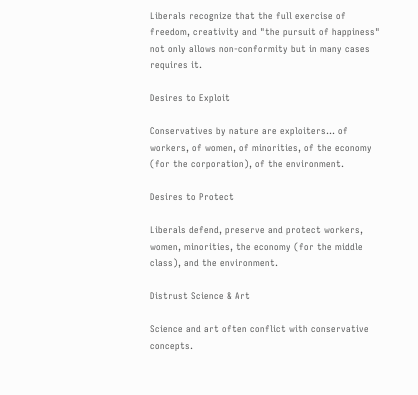Liberals recognize that the full exercise of freedom, creativity and "the pursuit of happiness" not only allows non-conformity but in many cases requires it.

Desires to Exploit

Conservatives by nature are exploiters... of workers, of women, of minorities, of the economy (for the corporation), of the environment.

Desires to Protect

Liberals defend, preserve and protect workers, women, minorities, the economy (for the middle class), and the environment.

Distrust Science & Art

Science and art often conflict with conservative concepts.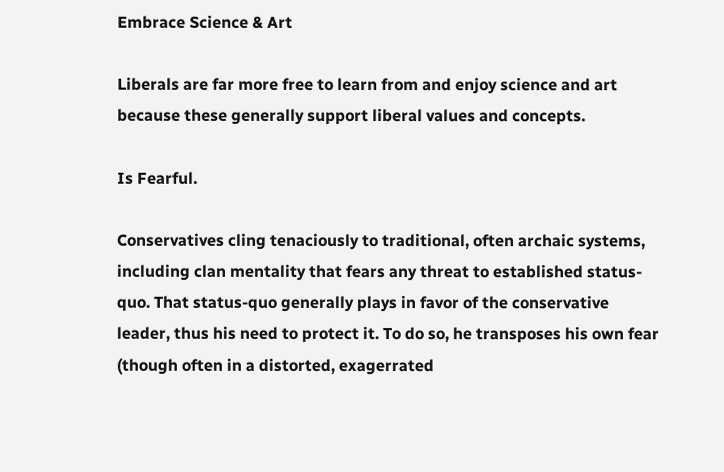Embrace Science & Art

Liberals are far more free to learn from and enjoy science and art because these generally support liberal values and concepts.

Is Fearful.

Conservatives cling tenaciously to traditional, often archaic systems, including clan mentality that fears any threat to established status-quo. That status-quo generally plays in favor of the conservative leader, thus his need to protect it. To do so, he transposes his own fear (though often in a distorted, exagerrated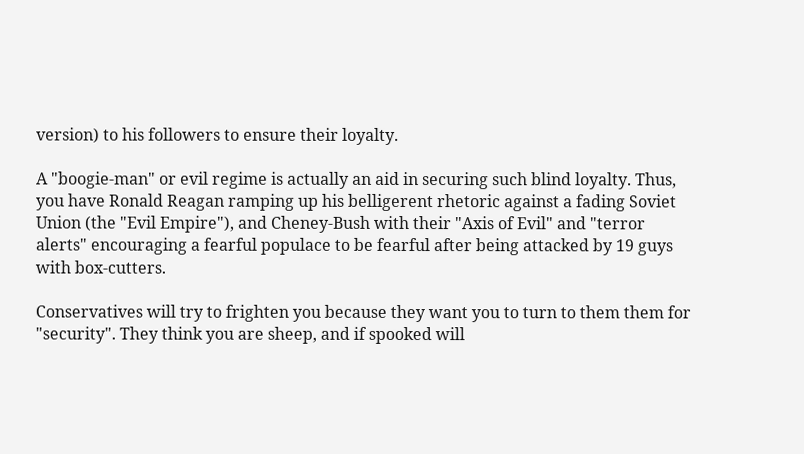version) to his followers to ensure their loyalty.

A "boogie-man" or evil regime is actually an aid in securing such blind loyalty. Thus, you have Ronald Reagan ramping up his belligerent rhetoric against a fading Soviet Union (the "Evil Empire"), and Cheney-Bush with their "Axis of Evil" and "terror alerts" encouraging a fearful populace to be fearful after being attacked by 19 guys with box-cutters.

Conservatives will try to frighten you because they want you to turn to them them for "security". They think you are sheep, and if spooked will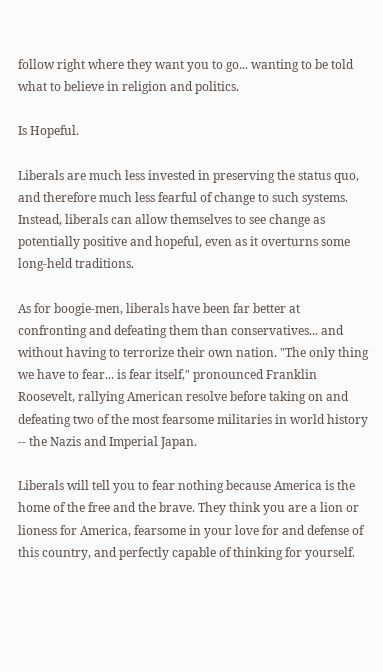follow right where they want you to go... wanting to be told what to believe in religion and politics.

Is Hopeful.

Liberals are much less invested in preserving the status quo, and therefore much less fearful of change to such systems. Instead, liberals can allow themselves to see change as potentially positive and hopeful, even as it overturns some long-held traditions.

As for boogie-men, liberals have been far better at confronting and defeating them than conservatives... and without having to terrorize their own nation. "The only thing we have to fear... is fear itself," pronounced Franklin Roosevelt, rallying American resolve before taking on and defeating two of the most fearsome militaries in world history -- the Nazis and Imperial Japan.

Liberals will tell you to fear nothing because America is the home of the free and the brave. They think you are a lion or lioness for America, fearsome in your love for and defense of this country, and perfectly capable of thinking for yourself.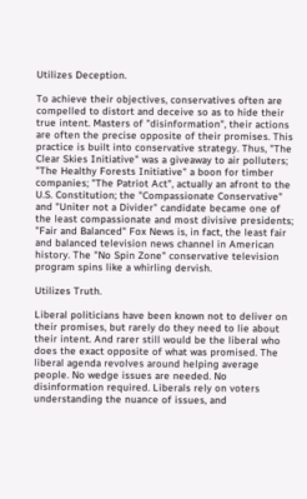Utilizes Deception.

To achieve their objectives, conservatives often are compelled to distort and deceive so as to hide their true intent. Masters of "disinformation", their actions are often the precise opposite of their promises. This practice is built into conservative strategy. Thus, "The Clear Skies Initiative" was a giveaway to air polluters; "The Healthy Forests Initiative" a boon for timber companies; "The Patriot Act", actually an afront to the U.S. Constitution; the "Compassionate Conservative" and "Uniter not a Divider" candidate became one of the least compassionate and most divisive presidents; "Fair and Balanced" Fox News is, in fact, the least fair and balanced television news channel in American history. The "No Spin Zone" conservative television program spins like a whirling dervish.

Utilizes Truth.

Liberal politicians have been known not to deliver on their promises, but rarely do they need to lie about their intent. And rarer still would be the liberal who does the exact opposite of what was promised. The liberal agenda revolves around helping average people. No wedge issues are needed. No disinformation required. Liberals rely on voters understanding the nuance of issues, and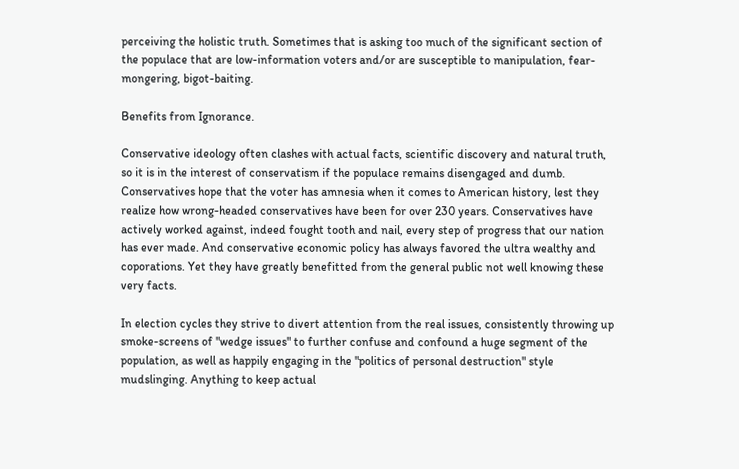perceiving the holistic truth. Sometimes that is asking too much of the significant section of the populace that are low-information voters and/or are susceptible to manipulation, fear-mongering, bigot-baiting.

Benefits from Ignorance.

Conservative ideology often clashes with actual facts, scientific discovery and natural truth, so it is in the interest of conservatism if the populace remains disengaged and dumb. Conservatives hope that the voter has amnesia when it comes to American history, lest they realize how wrong-headed conservatives have been for over 230 years. Conservatives have actively worked against, indeed fought tooth and nail, every step of progress that our nation has ever made. And conservative economic policy has always favored the ultra wealthy and coporations. Yet they have greatly benefitted from the general public not well knowing these very facts.

In election cycles they strive to divert attention from the real issues, consistently throwing up smoke-screens of "wedge issues" to further confuse and confound a huge segment of the population, as well as happily engaging in the "politics of personal destruction" style mudslinging. Anything to keep actual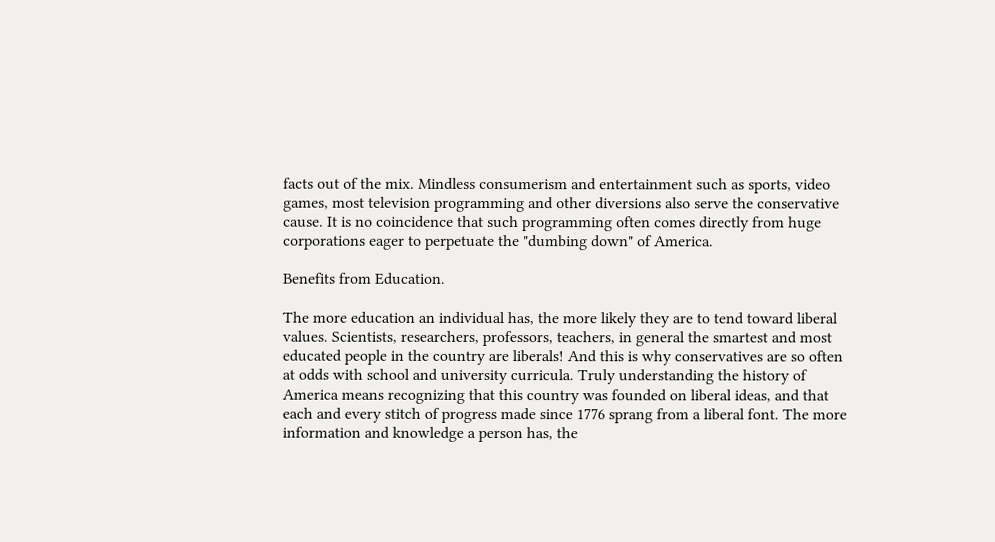facts out of the mix. Mindless consumerism and entertainment such as sports, video games, most television programming and other diversions also serve the conservative cause. It is no coincidence that such programming often comes directly from huge corporations eager to perpetuate the "dumbing down" of America.

Benefits from Education.

The more education an individual has, the more likely they are to tend toward liberal values. Scientists, researchers, professors, teachers, in general the smartest and most educated people in the country are liberals! And this is why conservatives are so often at odds with school and university curricula. Truly understanding the history of America means recognizing that this country was founded on liberal ideas, and that each and every stitch of progress made since 1776 sprang from a liberal font. The more information and knowledge a person has, the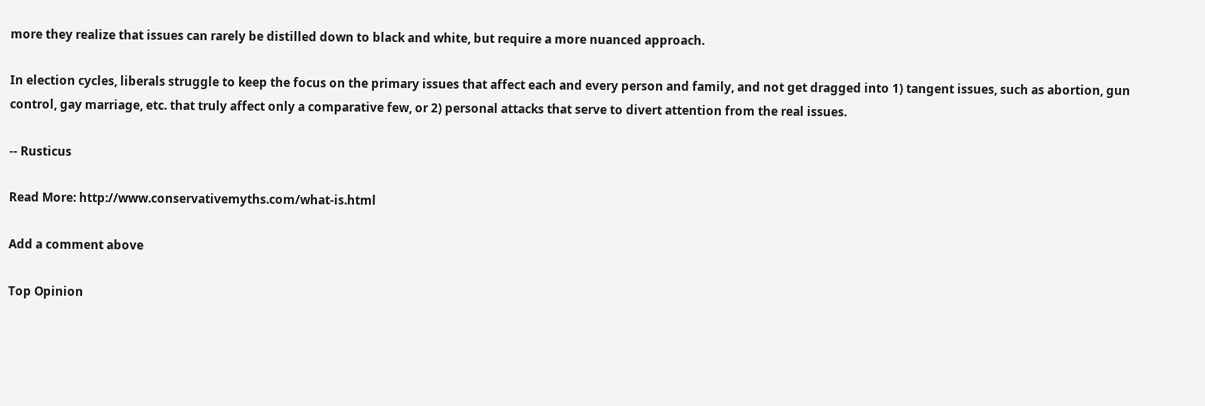more they realize that issues can rarely be distilled down to black and white, but require a more nuanced approach.

In election cycles, liberals struggle to keep the focus on the primary issues that affect each and every person and family, and not get dragged into 1) tangent issues, such as abortion, gun control, gay marriage, etc. that truly affect only a comparative few, or 2) personal attacks that serve to divert attention from the real issues.

-- Rusticus

Read More: http://www.conservativemyths.com/what-is.html

Add a comment above

Top Opinion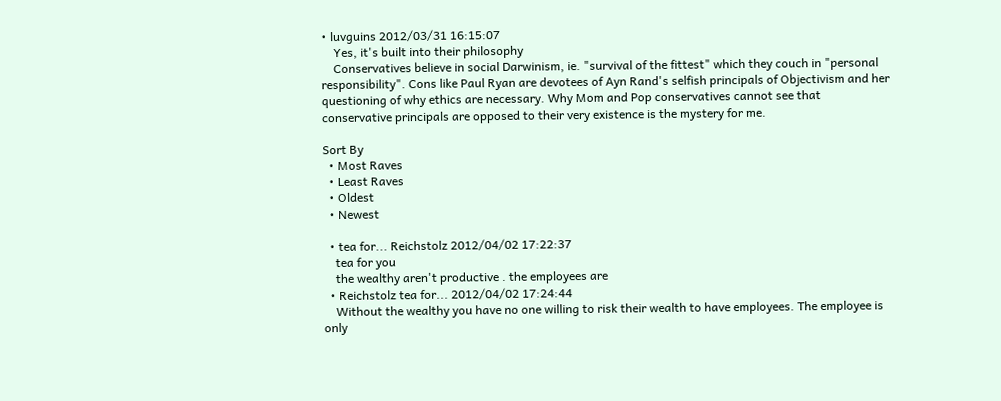• luvguins 2012/03/31 16:15:07
    Yes, it's built into their philosophy
    Conservatives believe in social Darwinism, ie. "survival of the fittest" which they couch in "personal responsibility". Cons like Paul Ryan are devotees of Ayn Rand's selfish principals of Objectivism and her questioning of why ethics are necessary. Why Mom and Pop conservatives cannot see that conservative principals are opposed to their very existence is the mystery for me.

Sort By
  • Most Raves
  • Least Raves
  • Oldest
  • Newest

  • tea for... Reichstolz 2012/04/02 17:22:37
    tea for you
    the wealthy aren't productive . the employees are
  • Reichstolz tea for... 2012/04/02 17:24:44
    Without the wealthy you have no one willing to risk their wealth to have employees. The employee is only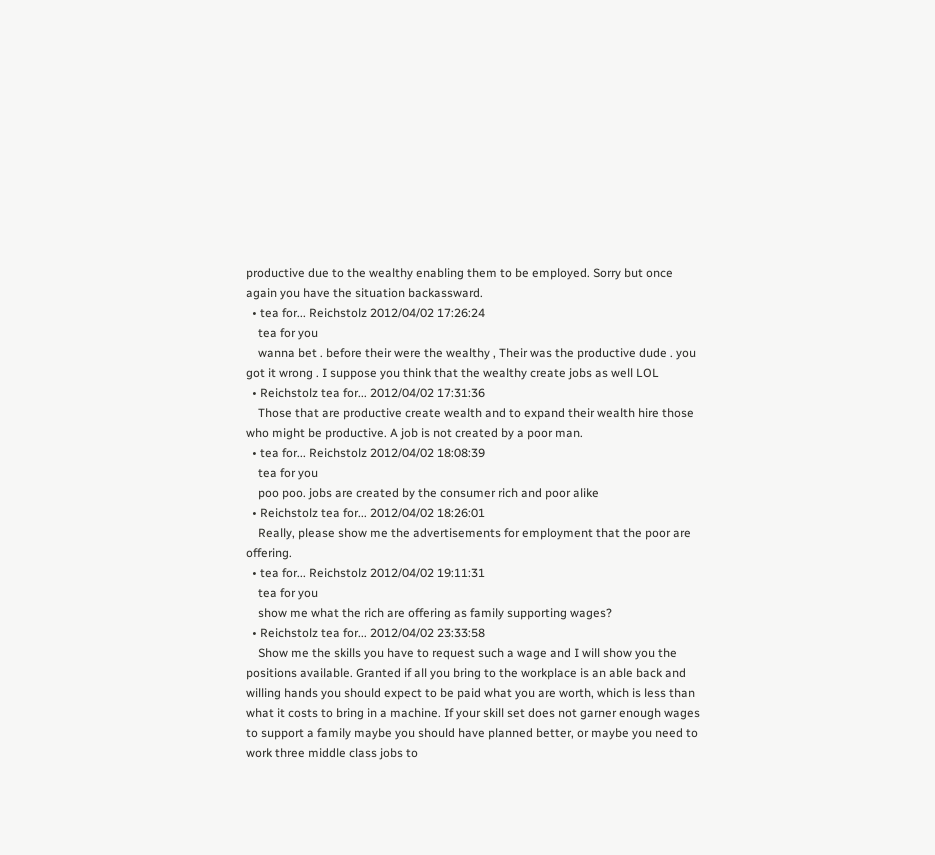productive due to the wealthy enabling them to be employed. Sorry but once again you have the situation backassward.
  • tea for... Reichstolz 2012/04/02 17:26:24
    tea for you
    wanna bet . before their were the wealthy , Their was the productive dude . you got it wrong . I suppose you think that the wealthy create jobs as well LOL
  • Reichstolz tea for... 2012/04/02 17:31:36
    Those that are productive create wealth and to expand their wealth hire those who might be productive. A job is not created by a poor man.
  • tea for... Reichstolz 2012/04/02 18:08:39
    tea for you
    poo poo. jobs are created by the consumer rich and poor alike
  • Reichstolz tea for... 2012/04/02 18:26:01
    Really, please show me the advertisements for employment that the poor are offering.
  • tea for... Reichstolz 2012/04/02 19:11:31
    tea for you
    show me what the rich are offering as family supporting wages?
  • Reichstolz tea for... 2012/04/02 23:33:58
    Show me the skills you have to request such a wage and I will show you the positions available. Granted if all you bring to the workplace is an able back and willing hands you should expect to be paid what you are worth, which is less than what it costs to bring in a machine. If your skill set does not garner enough wages to support a family maybe you should have planned better, or maybe you need to work three middle class jobs to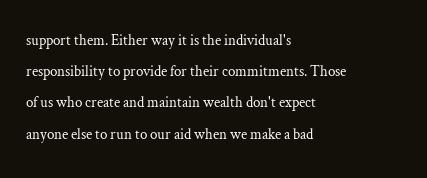support them. Either way it is the individual's responsibility to provide for their commitments. Those of us who create and maintain wealth don't expect anyone else to run to our aid when we make a bad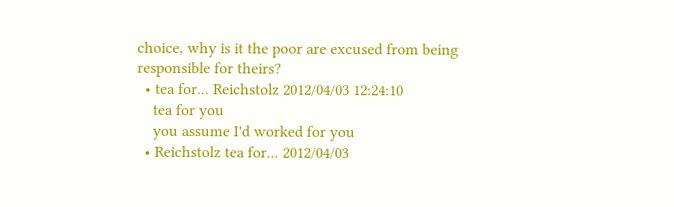choice, why is it the poor are excused from being responsible for theirs?
  • tea for... Reichstolz 2012/04/03 12:24:10
    tea for you
    you assume I'd worked for you
  • Reichstolz tea for... 2012/04/03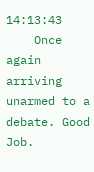14:13:43
    Once again arriving unarmed to a debate. Good Job.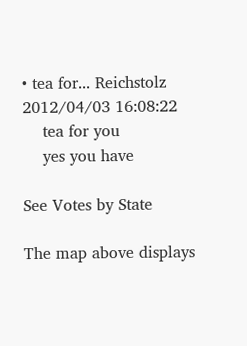• tea for... Reichstolz 2012/04/03 16:08:22
    tea for you
    yes you have

See Votes by State

The map above displays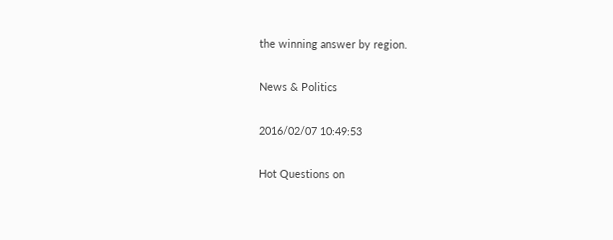the winning answer by region.

News & Politics

2016/02/07 10:49:53

Hot Questions on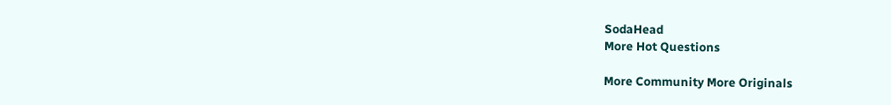SodaHead
More Hot Questions

More Community More Originals